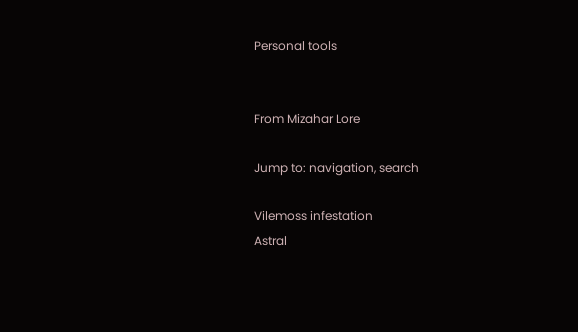Personal tools


From Mizahar Lore

Jump to: navigation, search

Vilemoss infestation
Astral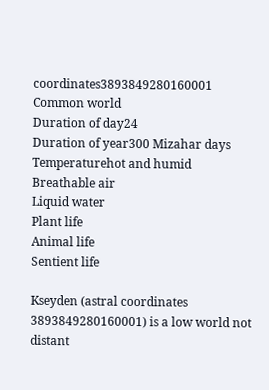coordinates3893849280160001
Common world
Duration of day24
Duration of year300 Mizahar days
Temperaturehot and humid
Breathable air
Liquid water
Plant life
Animal life
Sentient life

Kseyden (astral coordinates 3893849280160001) is a low world not distant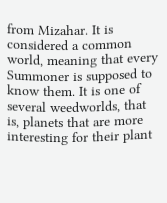from Mizahar. It is considered a common world, meaning that every Summoner is supposed to know them. It is one of several weedworlds, that is, planets that are more interesting for their plant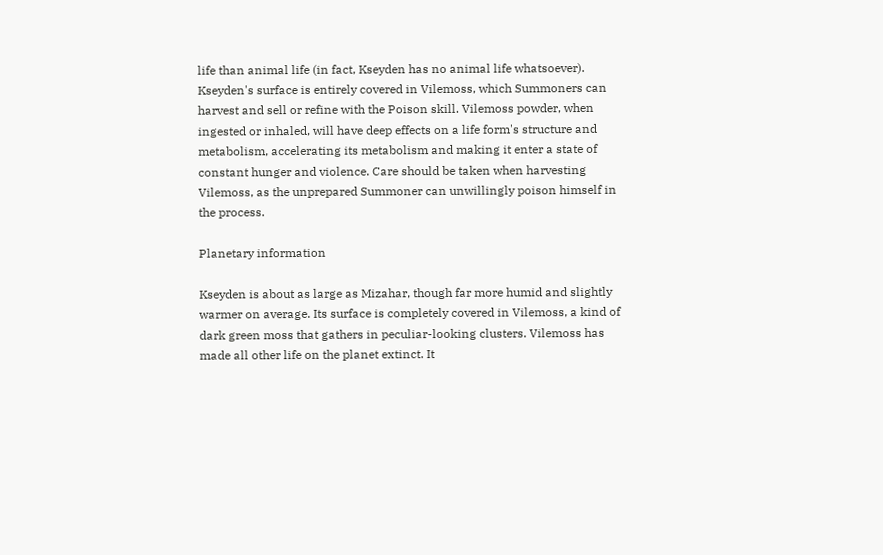life than animal life (in fact, Kseyden has no animal life whatsoever). Kseyden's surface is entirely covered in Vilemoss, which Summoners can harvest and sell or refine with the Poison skill. Vilemoss powder, when ingested or inhaled, will have deep effects on a life form's structure and metabolism, accelerating its metabolism and making it enter a state of constant hunger and violence. Care should be taken when harvesting Vilemoss, as the unprepared Summoner can unwillingly poison himself in the process.

Planetary information

Kseyden is about as large as Mizahar, though far more humid and slightly warmer on average. Its surface is completely covered in Vilemoss, a kind of dark green moss that gathers in peculiar-looking clusters. Vilemoss has made all other life on the planet extinct. It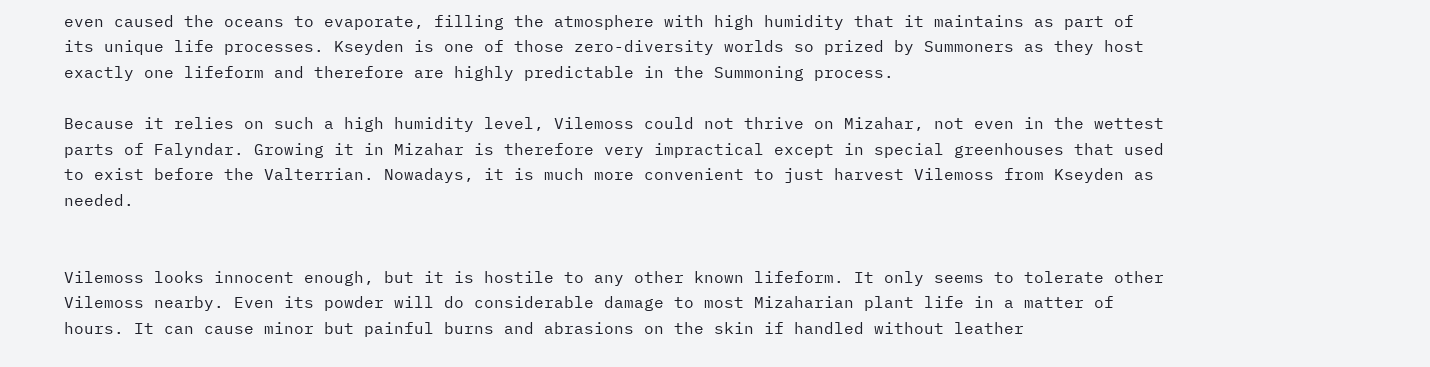even caused the oceans to evaporate, filling the atmosphere with high humidity that it maintains as part of its unique life processes. Kseyden is one of those zero-diversity worlds so prized by Summoners as they host exactly one lifeform and therefore are highly predictable in the Summoning process.

Because it relies on such a high humidity level, Vilemoss could not thrive on Mizahar, not even in the wettest parts of Falyndar. Growing it in Mizahar is therefore very impractical except in special greenhouses that used to exist before the Valterrian. Nowadays, it is much more convenient to just harvest Vilemoss from Kseyden as needed.


Vilemoss looks innocent enough, but it is hostile to any other known lifeform. It only seems to tolerate other Vilemoss nearby. Even its powder will do considerable damage to most Mizaharian plant life in a matter of hours. It can cause minor but painful burns and abrasions on the skin if handled without leather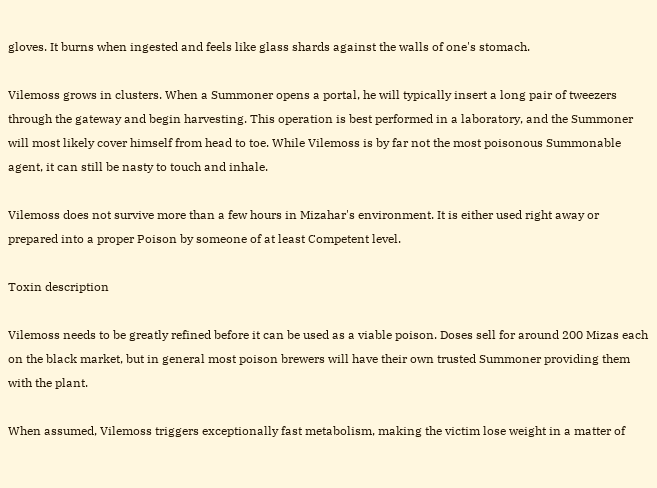gloves. It burns when ingested and feels like glass shards against the walls of one's stomach.

Vilemoss grows in clusters. When a Summoner opens a portal, he will typically insert a long pair of tweezers through the gateway and begin harvesting. This operation is best performed in a laboratory, and the Summoner will most likely cover himself from head to toe. While Vilemoss is by far not the most poisonous Summonable agent, it can still be nasty to touch and inhale.

Vilemoss does not survive more than a few hours in Mizahar's environment. It is either used right away or prepared into a proper Poison by someone of at least Competent level.

Toxin description

Vilemoss needs to be greatly refined before it can be used as a viable poison. Doses sell for around 200 Mizas each on the black market, but in general most poison brewers will have their own trusted Summoner providing them with the plant.

When assumed, Vilemoss triggers exceptionally fast metabolism, making the victim lose weight in a matter of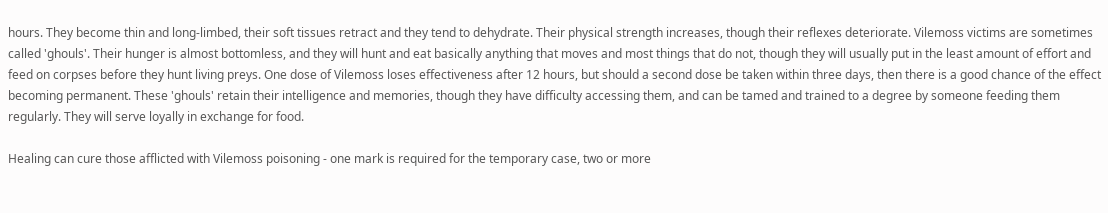hours. They become thin and long-limbed, their soft tissues retract and they tend to dehydrate. Their physical strength increases, though their reflexes deteriorate. Vilemoss victims are sometimes called 'ghouls'. Their hunger is almost bottomless, and they will hunt and eat basically anything that moves and most things that do not, though they will usually put in the least amount of effort and feed on corpses before they hunt living preys. One dose of Vilemoss loses effectiveness after 12 hours, but should a second dose be taken within three days, then there is a good chance of the effect becoming permanent. These 'ghouls' retain their intelligence and memories, though they have difficulty accessing them, and can be tamed and trained to a degree by someone feeding them regularly. They will serve loyally in exchange for food.

Healing can cure those afflicted with Vilemoss poisoning - one mark is required for the temporary case, two or more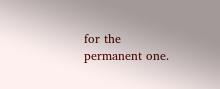for the permanent one.